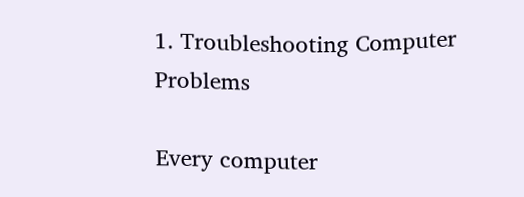1. Troubleshooting Computer Problems

Every computer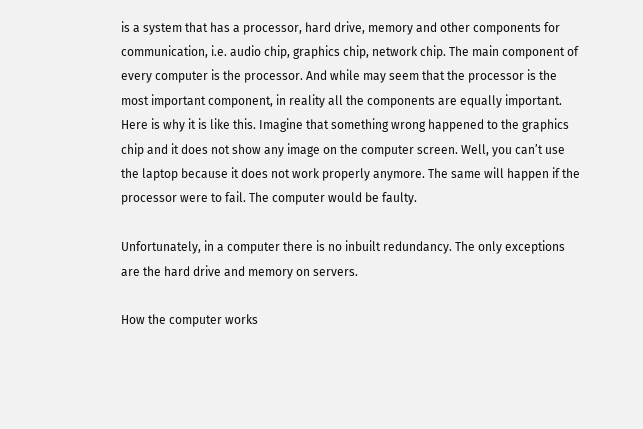is a system that has a processor, hard drive, memory and other components for communication, i.e. audio chip, graphics chip, network chip. The main component of every computer is the processor. And while may seem that the processor is the most important component, in reality all the components are equally important. Here is why it is like this. Imagine that something wrong happened to the graphics chip and it does not show any image on the computer screen. Well, you can’t use the laptop because it does not work properly anymore. The same will happen if the processor were to fail. The computer would be faulty.

Unfortunately, in a computer there is no inbuilt redundancy. The only exceptions are the hard drive and memory on servers.

How the computer works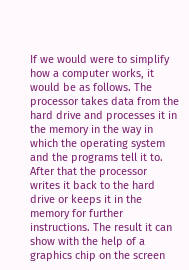If we would were to simplify how a computer works, it would be as follows. The processor takes data from the hard drive and processes it in the memory in the way in which the operating system and the programs tell it to. After that the processor writes it back to the hard drive or keeps it in the memory for further instructions. The result it can show with the help of a graphics chip on the screen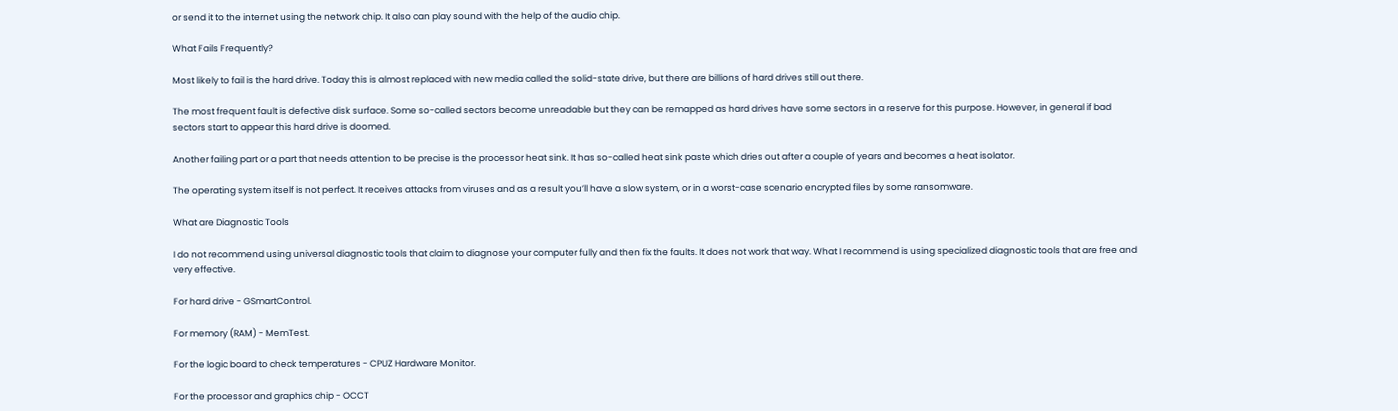or send it to the internet using the network chip. It also can play sound with the help of the audio chip.

What Fails Frequently?

Most likely to fail is the hard drive. Today this is almost replaced with new media called the solid-state drive, but there are billions of hard drives still out there.

The most frequent fault is defective disk surface. Some so-called sectors become unreadable but they can be remapped as hard drives have some sectors in a reserve for this purpose. However, in general if bad sectors start to appear this hard drive is doomed.

Another failing part or a part that needs attention to be precise is the processor heat sink. It has so-called heat sink paste which dries out after a couple of years and becomes a heat isolator.

The operating system itself is not perfect. It receives attacks from viruses and as a result you’ll have a slow system, or in a worst-case scenario encrypted files by some ransomware.

What are Diagnostic Tools

I do not recommend using universal diagnostic tools that claim to diagnose your computer fully and then fix the faults. It does not work that way. What I recommend is using specialized diagnostic tools that are free and very effective.

For hard drive - GSmartControl.

For memory (RAM) - MemTest.

For the logic board to check temperatures - CPUZ Hardware Monitor.

For the processor and graphics chip - OCCT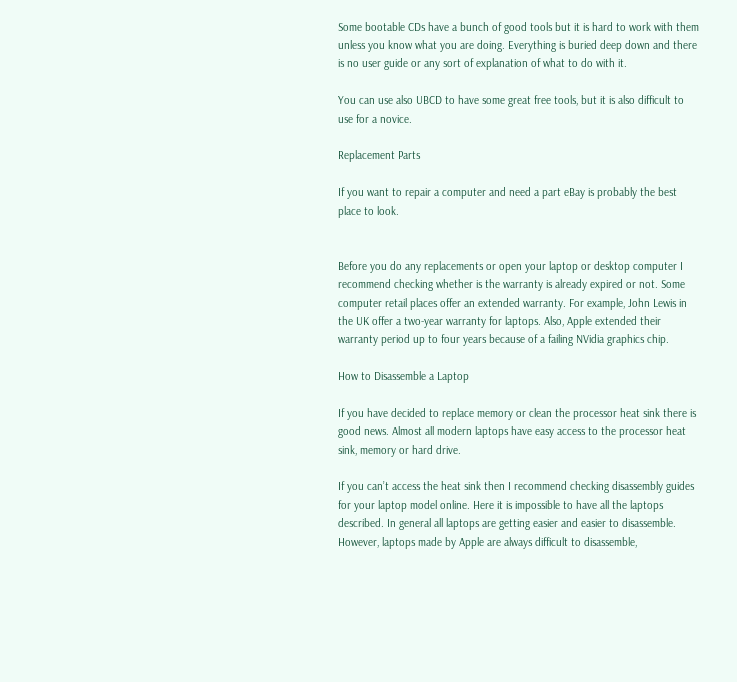Some bootable CDs have a bunch of good tools but it is hard to work with them unless you know what you are doing. Everything is buried deep down and there is no user guide or any sort of explanation of what to do with it.

You can use also UBCD to have some great free tools, but it is also difficult to use for a novice.

Replacement Parts

If you want to repair a computer and need a part eBay is probably the best place to look.


Before you do any replacements or open your laptop or desktop computer I recommend checking whether is the warranty is already expired or not. Some computer retail places offer an extended warranty. For example, John Lewis in the UK offer a two-year warranty for laptops. Also, Apple extended their warranty period up to four years because of a failing NVidia graphics chip.

How to Disassemble a Laptop

If you have decided to replace memory or clean the processor heat sink there is good news. Almost all modern laptops have easy access to the processor heat sink, memory or hard drive.

If you can’t access the heat sink then I recommend checking disassembly guides for your laptop model online. Here it is impossible to have all the laptops described. In general all laptops are getting easier and easier to disassemble. However, laptops made by Apple are always difficult to disassemble,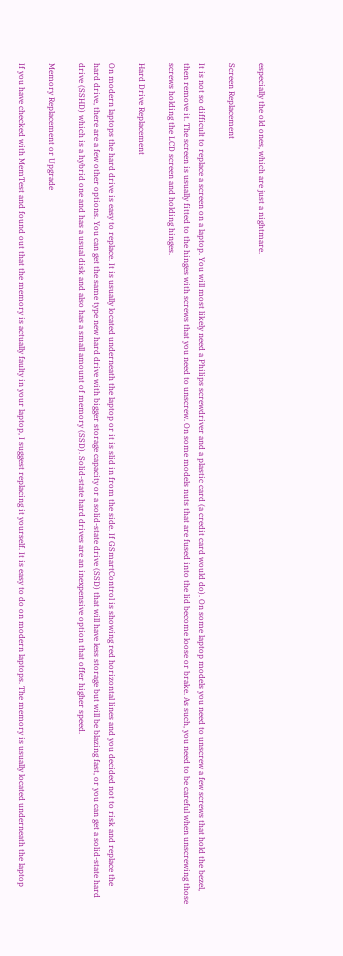especially the old ones, which are just a nightmare.

Screen Replacement

It is not so difficult to replace a screen on a laptop. You will most likely need a Philips screwdriver and a plastic card (a credit card would do). On some laptop models you need to unscrew a few screws that hold the bezel, then remove it. The screen is usually fitted to the hinges with screws that you need to unscrew. On some models nuts that are fused into the lid become loose or brake. As such, you need to be careful when unscrewing those screws holding the LCD screen and holding hinges.

Hard Drive Replacement

On modern laptops the hard drive is easy to replace. It is usually located underneath the laptop or it is slid in from the side. If GSmartControl is showing red horizontal lines and you decided not to risk and replace the hard drive, there are a few other options. You can get the same type new hard drive with bigger storage capacity or a solid-state drive (SSD) that will have less storage but will be blazing fast, or you can get a solid-state hard drive (SSHD) which is a hybrid one and has a usual disk and also has a small amount of memory (SSD). Solid-state hard drives are an inexpensive option that offer higher speed.

Memory Replacement or Upgrade

If you have checked with MemTest and found out that the memory is actually faulty in your laptop, I suggest replacing it yourself. It is easy to do on modern laptops. The memory is usually located underneath the laptop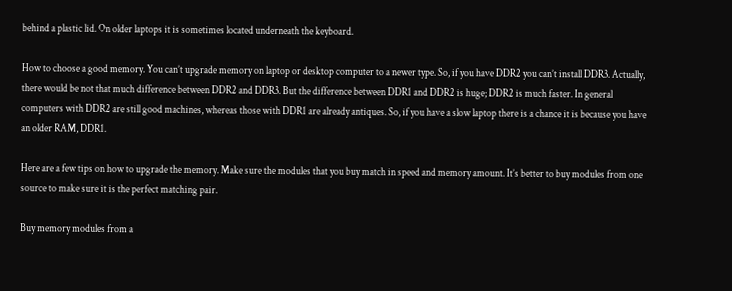behind a plastic lid. On older laptops it is sometimes located underneath the keyboard.

How to choose a good memory. You can’t upgrade memory on laptop or desktop computer to a newer type. So, if you have DDR2 you can’t install DDR3. Actually, there would be not that much difference between DDR2 and DDR3. But the difference between DDR1 and DDR2 is huge; DDR2 is much faster. In general computers with DDR2 are still good machines, whereas those with DDR1 are already antiques. So, if you have a slow laptop there is a chance it is because you have an older RAM, DDR1.

Here are a few tips on how to upgrade the memory. Make sure the modules that you buy match in speed and memory amount. It’s better to buy modules from one source to make sure it is the perfect matching pair.

Buy memory modules from a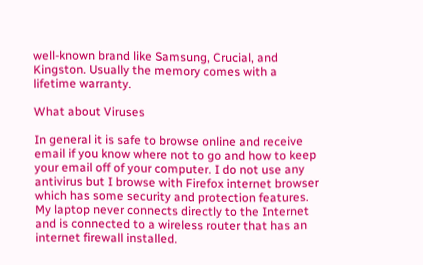well-known brand like Samsung, Crucial, and Kingston. Usually the memory comes with a lifetime warranty.

What about Viruses

In general it is safe to browse online and receive email if you know where not to go and how to keep your email off of your computer. I do not use any antivirus but I browse with Firefox internet browser which has some security and protection features. My laptop never connects directly to the Internet and is connected to a wireless router that has an internet firewall installed.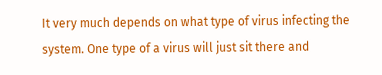It very much depends on what type of virus infecting the system. One type of a virus will just sit there and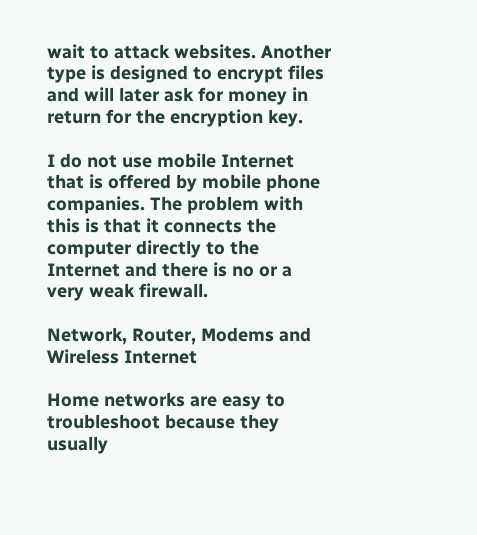wait to attack websites. Another type is designed to encrypt files and will later ask for money in return for the encryption key.

I do not use mobile Internet that is offered by mobile phone companies. The problem with this is that it connects the computer directly to the Internet and there is no or a very weak firewall.

Network, Router, Modems and Wireless Internet

Home networks are easy to troubleshoot because they usually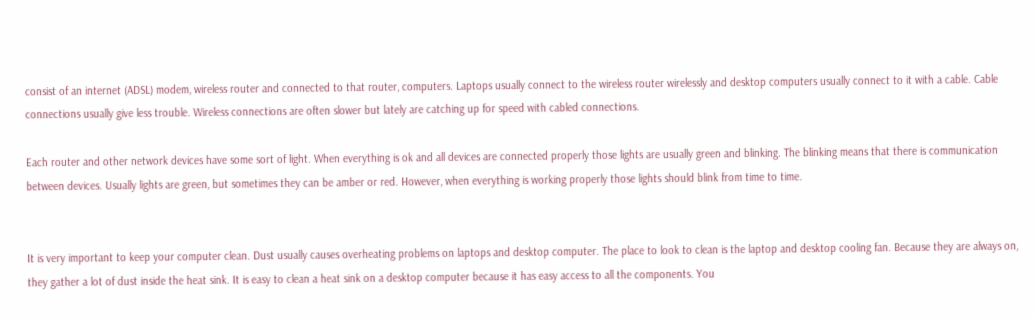consist of an internet (ADSL) modem, wireless router and connected to that router, computers. Laptops usually connect to the wireless router wirelessly and desktop computers usually connect to it with a cable. Cable connections usually give less trouble. Wireless connections are often slower but lately are catching up for speed with cabled connections.

Each router and other network devices have some sort of light. When everything is ok and all devices are connected properly those lights are usually green and blinking. The blinking means that there is communication between devices. Usually lights are green, but sometimes they can be amber or red. However, when everything is working properly those lights should blink from time to time.


It is very important to keep your computer clean. Dust usually causes overheating problems on laptops and desktop computer. The place to look to clean is the laptop and desktop cooling fan. Because they are always on, they gather a lot of dust inside the heat sink. It is easy to clean a heat sink on a desktop computer because it has easy access to all the components. You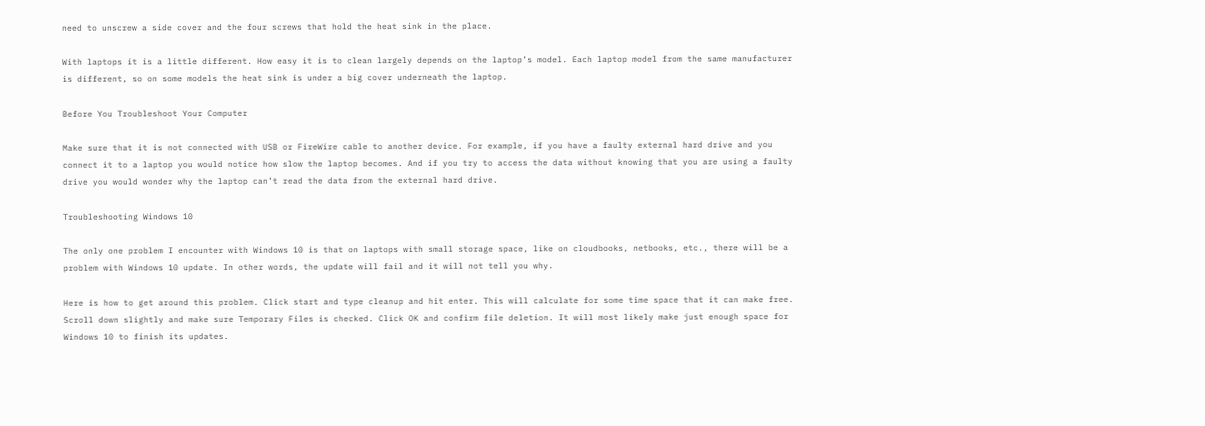need to unscrew a side cover and the four screws that hold the heat sink in the place.

With laptops it is a little different. How easy it is to clean largely depends on the laptop’s model. Each laptop model from the same manufacturer is different, so on some models the heat sink is under a big cover underneath the laptop.

Before You Troubleshoot Your Computer

Make sure that it is not connected with USB or FireWire cable to another device. For example, if you have a faulty external hard drive and you connect it to a laptop you would notice how slow the laptop becomes. And if you try to access the data without knowing that you are using a faulty drive you would wonder why the laptop can’t read the data from the external hard drive.

Troubleshooting Windows 10

The only one problem I encounter with Windows 10 is that on laptops with small storage space, like on cloudbooks, netbooks, etc., there will be a problem with Windows 10 update. In other words, the update will fail and it will not tell you why.

Here is how to get around this problem. Click start and type cleanup and hit enter. This will calculate for some time space that it can make free. Scroll down slightly and make sure Temporary Files is checked. Click OK and confirm file deletion. It will most likely make just enough space for Windows 10 to finish its updates.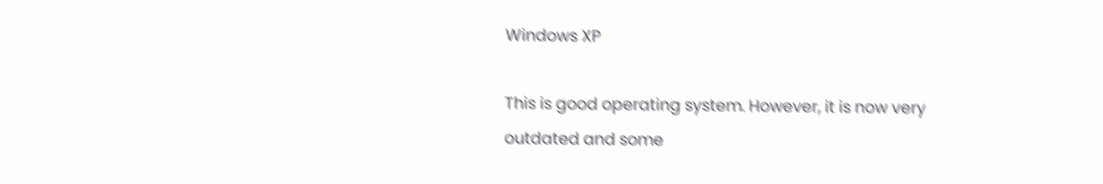Windows XP

This is good operating system. However, it is now very outdated and some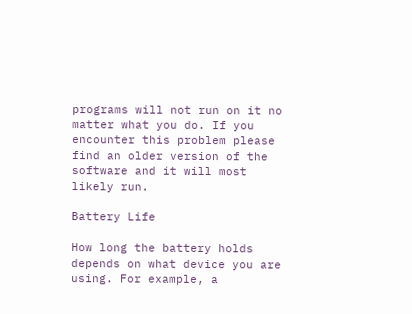programs will not run on it no matter what you do. If you encounter this problem please find an older version of the software and it will most likely run.

Battery Life

How long the battery holds depends on what device you are using. For example, a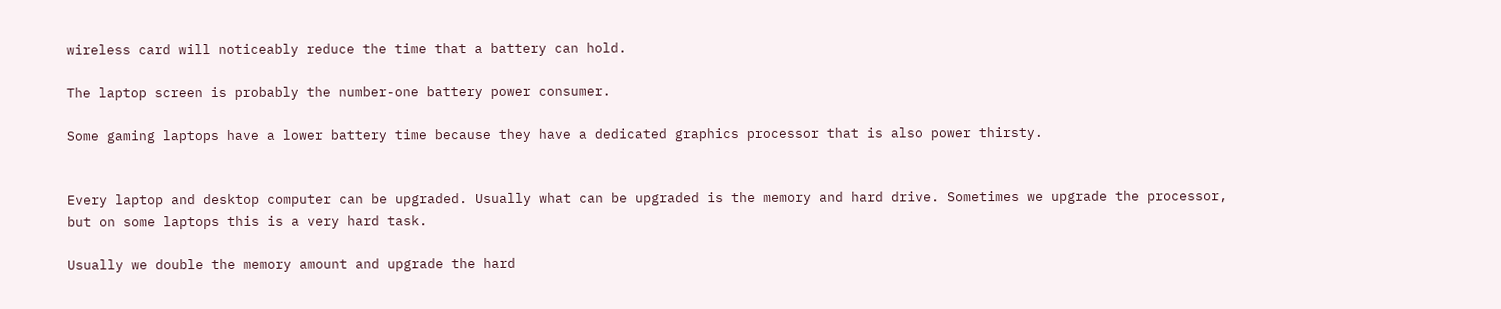wireless card will noticeably reduce the time that a battery can hold.

The laptop screen is probably the number-one battery power consumer.

Some gaming laptops have a lower battery time because they have a dedicated graphics processor that is also power thirsty.


Every laptop and desktop computer can be upgraded. Usually what can be upgraded is the memory and hard drive. Sometimes we upgrade the processor, but on some laptops this is a very hard task.

Usually we double the memory amount and upgrade the hard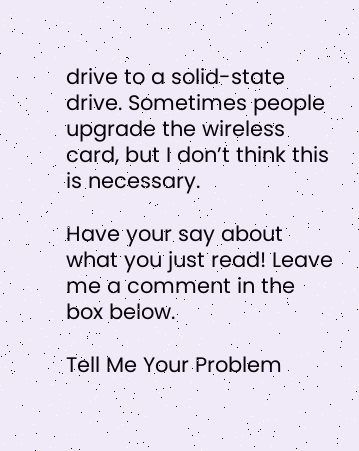drive to a solid-state drive. Sometimes people upgrade the wireless card, but I don’t think this is necessary.

Have your say about what you just read! Leave me a comment in the box below.

Tell Me Your Problem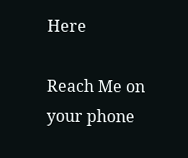Here

Reach Me on your phone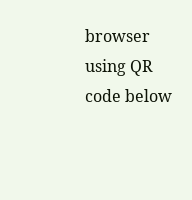browser using QR code below